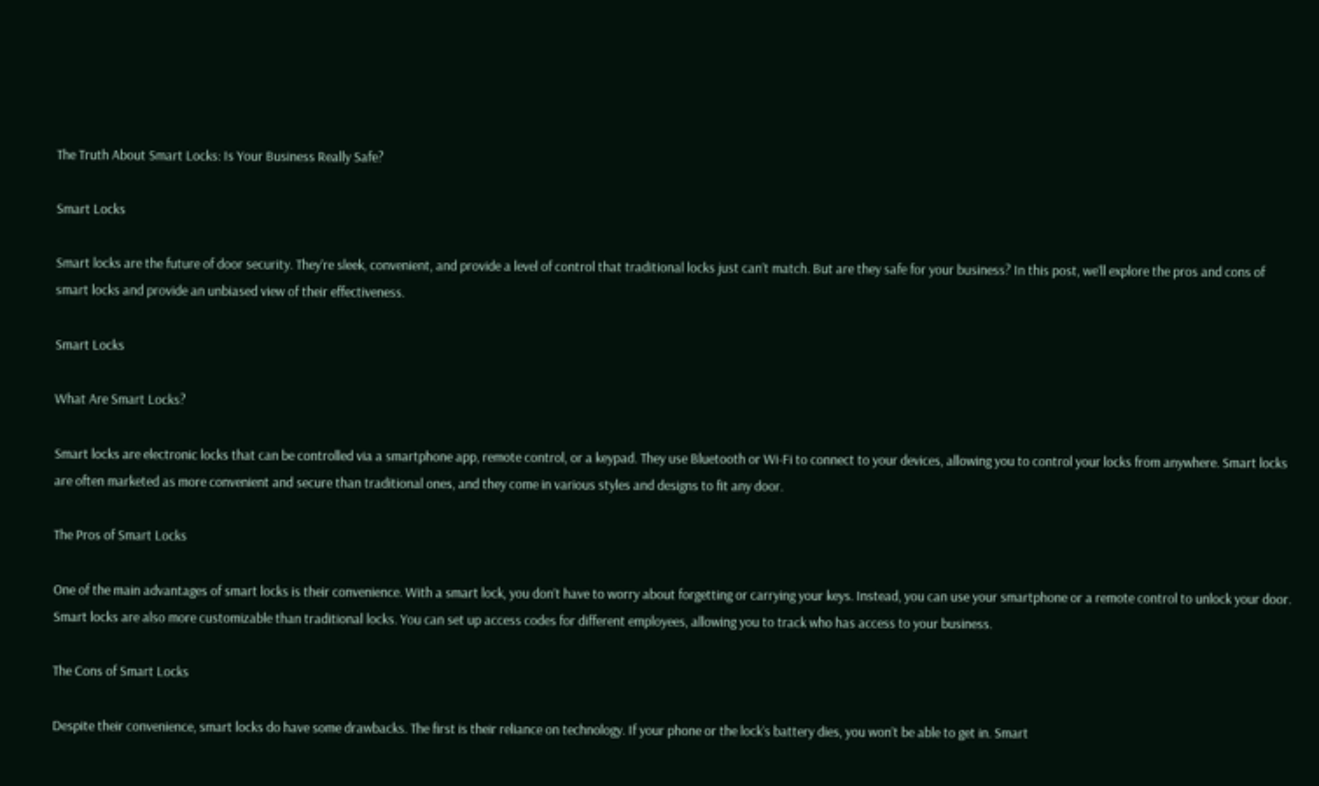The Truth About Smart Locks: Is Your Business Really Safe?

Smart Locks

Smart locks are the future of door security. They’re sleek, convenient, and provide a level of control that traditional locks just can’t match. But are they safe for your business? In this post, we’ll explore the pros and cons of smart locks and provide an unbiased view of their effectiveness.

Smart Locks

What Are Smart Locks?

Smart locks are electronic locks that can be controlled via a smartphone app, remote control, or a keypad. They use Bluetooth or Wi-Fi to connect to your devices, allowing you to control your locks from anywhere. Smart locks are often marketed as more convenient and secure than traditional ones, and they come in various styles and designs to fit any door.

The Pros of Smart Locks

One of the main advantages of smart locks is their convenience. With a smart lock, you don’t have to worry about forgetting or carrying your keys. Instead, you can use your smartphone or a remote control to unlock your door. Smart locks are also more customizable than traditional locks. You can set up access codes for different employees, allowing you to track who has access to your business.

The Cons of Smart Locks

Despite their convenience, smart locks do have some drawbacks. The first is their reliance on technology. If your phone or the lock’s battery dies, you won’t be able to get in. Smart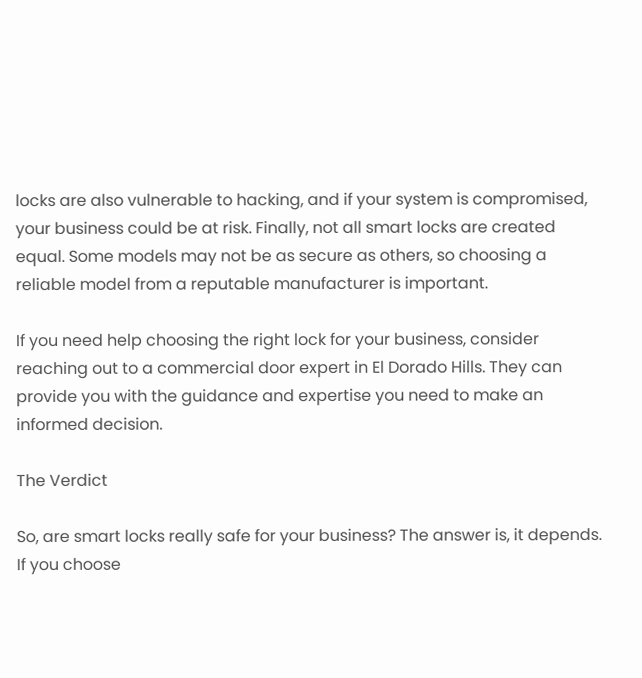locks are also vulnerable to hacking, and if your system is compromised, your business could be at risk. Finally, not all smart locks are created equal. Some models may not be as secure as others, so choosing a reliable model from a reputable manufacturer is important.

If you need help choosing the right lock for your business, consider reaching out to a commercial door expert in El Dorado Hills. They can provide you with the guidance and expertise you need to make an informed decision.

The Verdict

So, are smart locks really safe for your business? The answer is, it depends. If you choose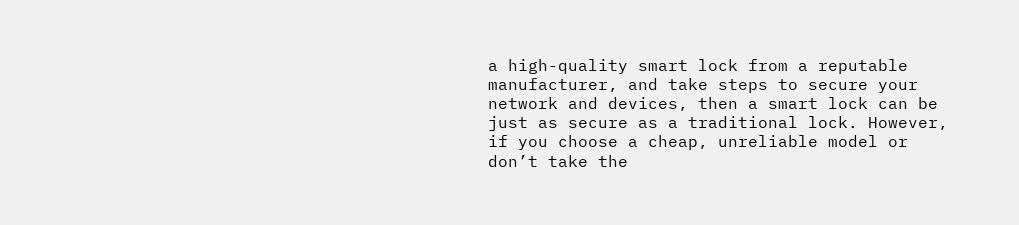a high-quality smart lock from a reputable manufacturer, and take steps to secure your network and devices, then a smart lock can be just as secure as a traditional lock. However, if you choose a cheap, unreliable model or don’t take the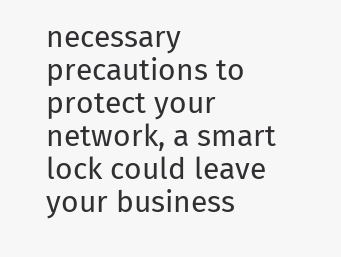necessary precautions to protect your network, a smart lock could leave your business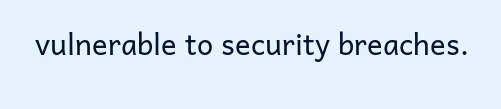vulnerable to security breaches.